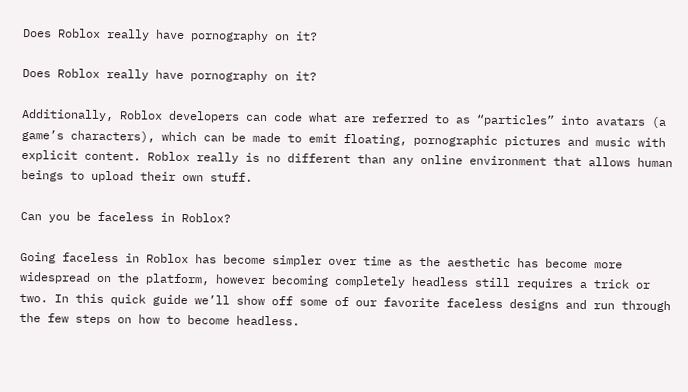Does Roblox really have pornography on it?

Does Roblox really have pornography on it?

Additionally, Roblox developers can code what are referred to as “particles” into avatars (a game’s characters), which can be made to emit floating, pornographic pictures and music with explicit content. Roblox really is no different than any online environment that allows human beings to upload their own stuff.

Can you be faceless in Roblox?

Going faceless in Roblox has become simpler over time as the aesthetic has become more widespread on the platform, however becoming completely headless still requires a trick or two. In this quick guide we’ll show off some of our favorite faceless designs and run through the few steps on how to become headless.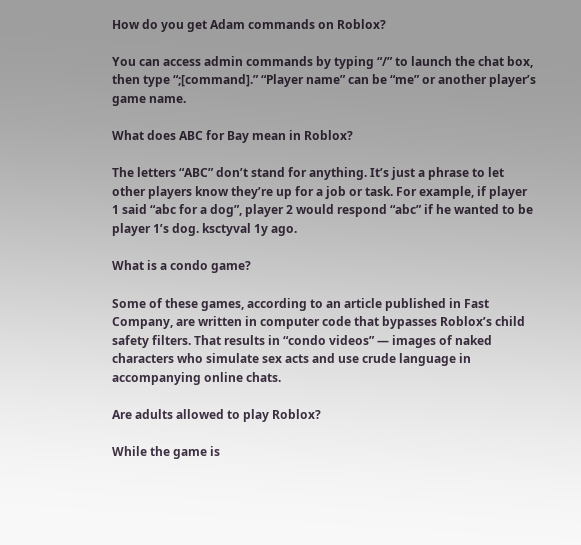How do you get Adam commands on Roblox?

You can access admin commands by typing “/” to launch the chat box, then type “;[command].” “Player name” can be “me” or another player’s game name.

What does ABC for Bay mean in Roblox?

The letters “ABC” don’t stand for anything. It’s just a phrase to let other players know they’re up for a job or task. For example, if player 1 said “abc for a dog”, player 2 would respond “abc” if he wanted to be player 1’s dog. ksctyval 1y ago.

What is a condo game?

Some of these games, according to an article published in Fast Company, are written in computer code that bypasses Roblox’s child safety filters. That results in “condo videos” — images of naked characters who simulate sex acts and use crude language in accompanying online chats.

Are adults allowed to play Roblox?

While the game is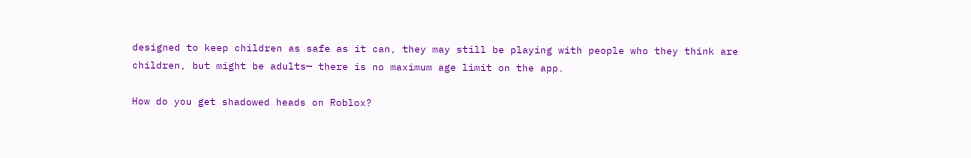designed to keep children as safe as it can, they may still be playing with people who they think are children, but might be adults— there is no maximum age limit on the app.

How do you get shadowed heads on Roblox?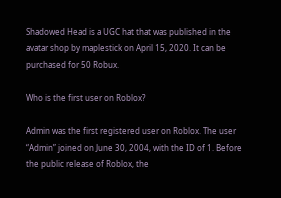Shadowed Head is a UGC hat that was published in the avatar shop by maplestick on April 15, 2020. It can be purchased for 50 Robux.

Who is the first user on Roblox?

Admin was the first registered user on Roblox. The user “Admin” joined on June 30, 2004, with the ID of 1. Before the public release of Roblox, the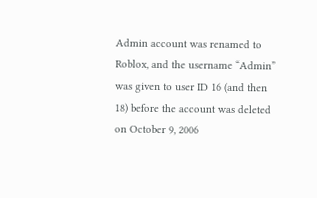Admin account was renamed to Roblox, and the username “Admin” was given to user ID 16 (and then 18) before the account was deleted on October 9, 2006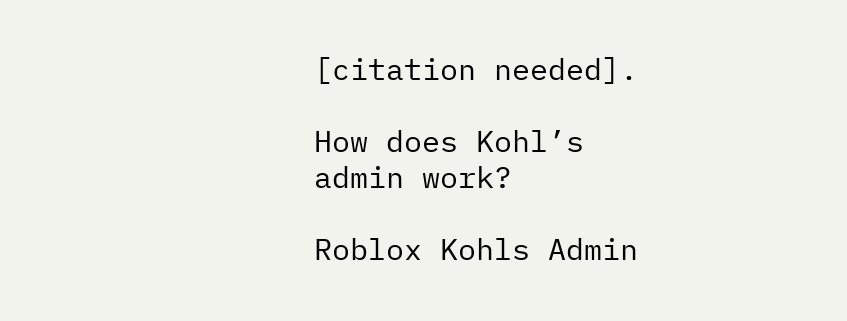[citation needed].

How does Kohl’s admin work?

Roblox Kohls Admin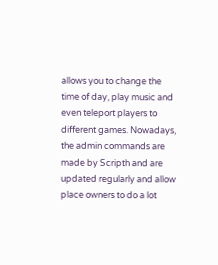allows you to change the time of day, play music and even teleport players to different games. Nowadays, the admin commands are made by Scripth and are updated regularly and allow place owners to do a lot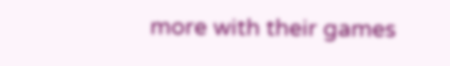more with their games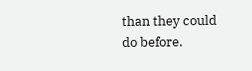than they could do before.